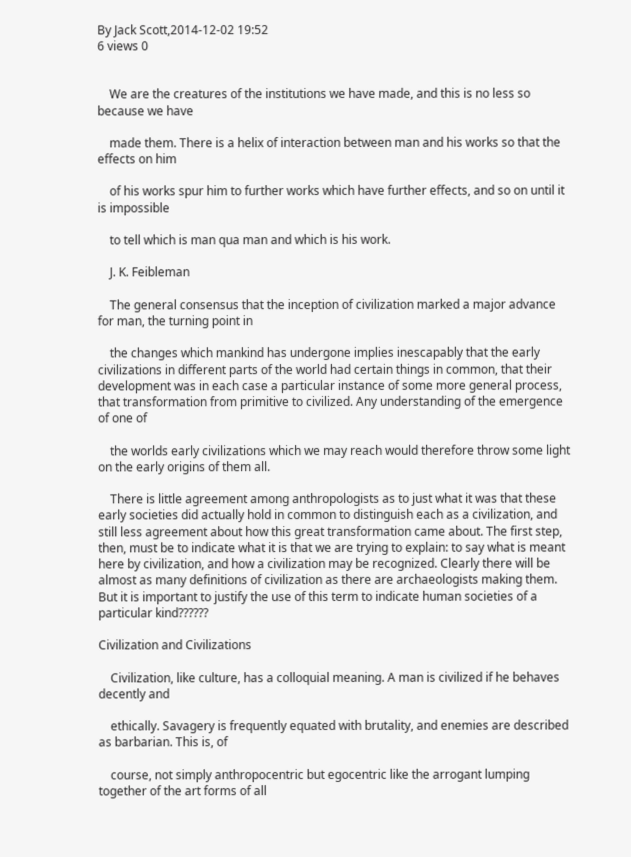By Jack Scott,2014-12-02 19:52
6 views 0


    We are the creatures of the institutions we have made, and this is no less so because we have

    made them. There is a helix of interaction between man and his works so that the effects on him

    of his works spur him to further works which have further effects, and so on until it is impossible

    to tell which is man qua man and which is his work.

    J. K. Feibleman

    The general consensus that the inception of civilization marked a major advance for man, the turning point in

    the changes which mankind has undergone implies inescapably that the early civilizations in different parts of the world had certain things in common, that their development was in each case a particular instance of some more general process, that transformation from primitive to civilized. Any understanding of the emergence of one of

    the worlds early civilizations which we may reach would therefore throw some light on the early origins of them all.

    There is little agreement among anthropologists as to just what it was that these early societies did actually hold in common to distinguish each as a civilization, and still less agreement about how this great transformation came about. The first step, then, must be to indicate what it is that we are trying to explain: to say what is meant here by civilization, and how a civilization may be recognized. Clearly there will be almost as many definitions of civilization as there are archaeologists making them. But it is important to justify the use of this term to indicate human societies of a particular kind??????

Civilization and Civilizations

    Civilization, like culture, has a colloquial meaning. A man is civilized if he behaves decently and

    ethically. Savagery is frequently equated with brutality, and enemies are described as barbarian. This is, of

    course, not simply anthropocentric but egocentric like the arrogant lumping together of the art forms of all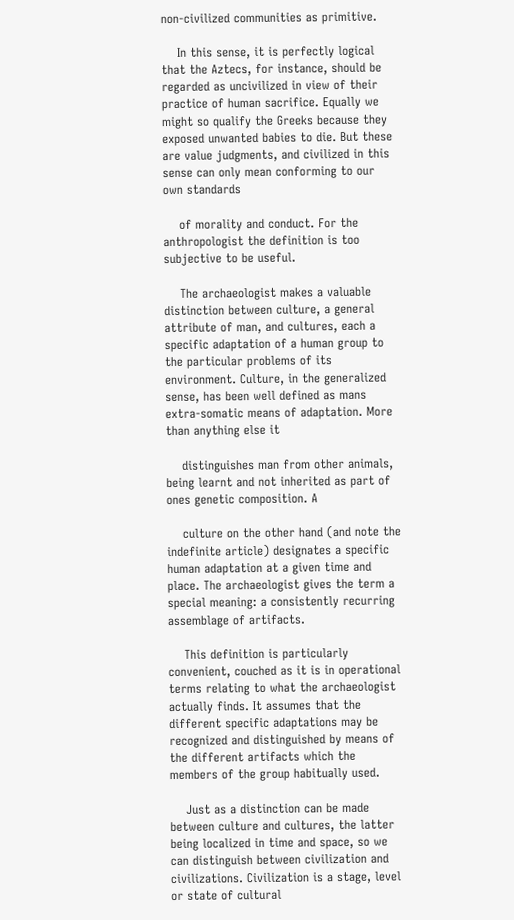non-civilized communities as primitive.

    In this sense, it is perfectly logical that the Aztecs, for instance, should be regarded as uncivilized in view of their practice of human sacrifice. Equally we might so qualify the Greeks because they exposed unwanted babies to die. But these are value judgments, and civilized in this sense can only mean conforming to our own standards

    of morality and conduct. For the anthropologist the definition is too subjective to be useful.

    The archaeologist makes a valuable distinction between culture, a general attribute of man, and cultures, each a specific adaptation of a human group to the particular problems of its environment. Culture, in the generalized sense, has been well defined as mans extra-somatic means of adaptation. More than anything else it

    distinguishes man from other animals, being learnt and not inherited as part of ones genetic composition. A

    culture on the other hand (and note the indefinite article) designates a specific human adaptation at a given time and place. The archaeologist gives the term a special meaning: a consistently recurring assemblage of artifacts.

    This definition is particularly convenient, couched as it is in operational terms relating to what the archaeologist actually finds. It assumes that the different specific adaptations may be recognized and distinguished by means of the different artifacts which the members of the group habitually used.

    Just as a distinction can be made between culture and cultures, the latter being localized in time and space, so we can distinguish between civilization and civilizations. Civilization is a stage, level or state of cultural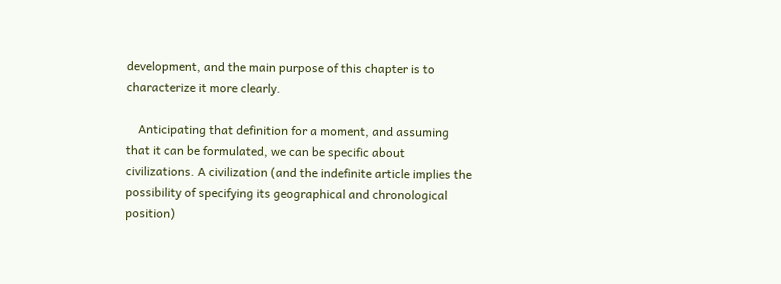development, and the main purpose of this chapter is to characterize it more clearly.

    Anticipating that definition for a moment, and assuming that it can be formulated, we can be specific about civilizations. A civilization (and the indefinite article implies the possibility of specifying its geographical and chronological position)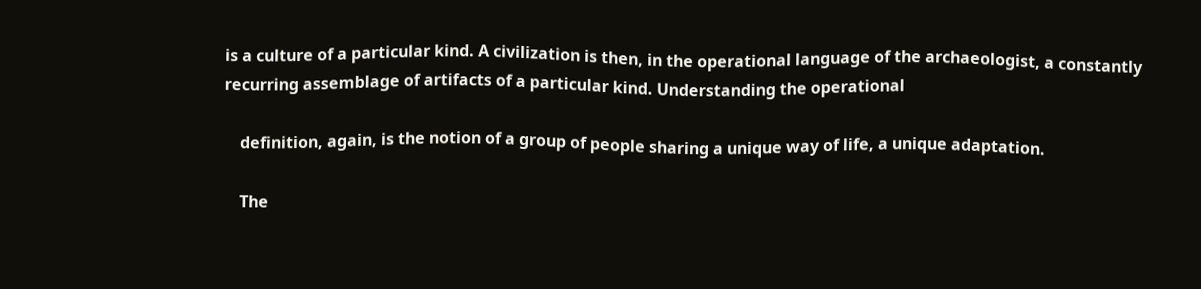is a culture of a particular kind. A civilization is then, in the operational language of the archaeologist, a constantly recurring assemblage of artifacts of a particular kind. Understanding the operational

    definition, again, is the notion of a group of people sharing a unique way of life, a unique adaptation.

    The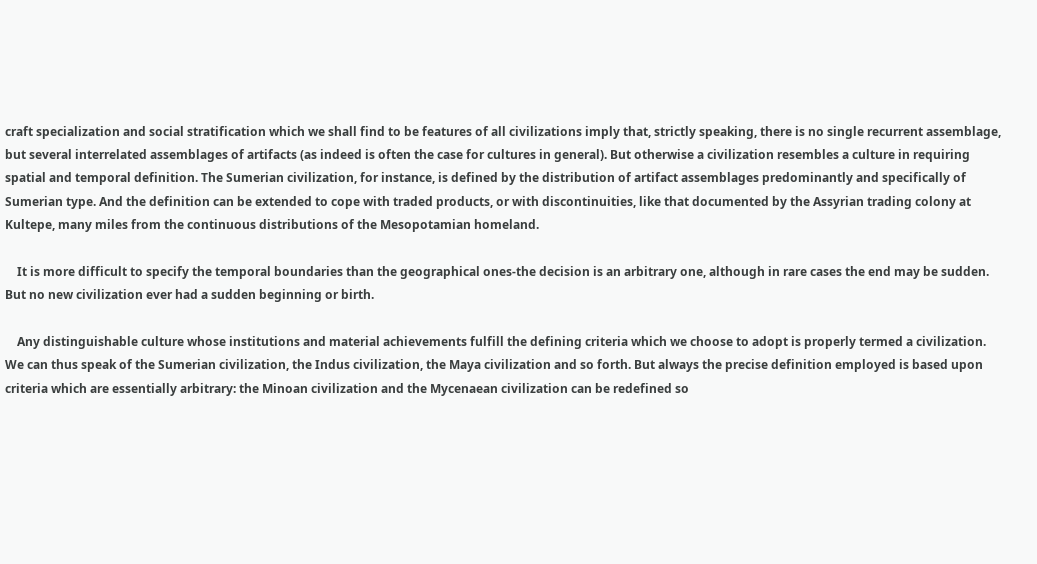craft specialization and social stratification which we shall find to be features of all civilizations imply that, strictly speaking, there is no single recurrent assemblage, but several interrelated assemblages of artifacts (as indeed is often the case for cultures in general). But otherwise a civilization resembles a culture in requiring spatial and temporal definition. The Sumerian civilization, for instance, is defined by the distribution of artifact assemblages predominantly and specifically of Sumerian type. And the definition can be extended to cope with traded products, or with discontinuities, like that documented by the Assyrian trading colony at Kultepe, many miles from the continuous distributions of the Mesopotamian homeland.

    It is more difficult to specify the temporal boundaries than the geographical ones-the decision is an arbitrary one, although in rare cases the end may be sudden. But no new civilization ever had a sudden beginning or birth.

    Any distinguishable culture whose institutions and material achievements fulfill the defining criteria which we choose to adopt is properly termed a civilization. We can thus speak of the Sumerian civilization, the Indus civilization, the Maya civilization and so forth. But always the precise definition employed is based upon criteria which are essentially arbitrary: the Minoan civilization and the Mycenaean civilization can be redefined so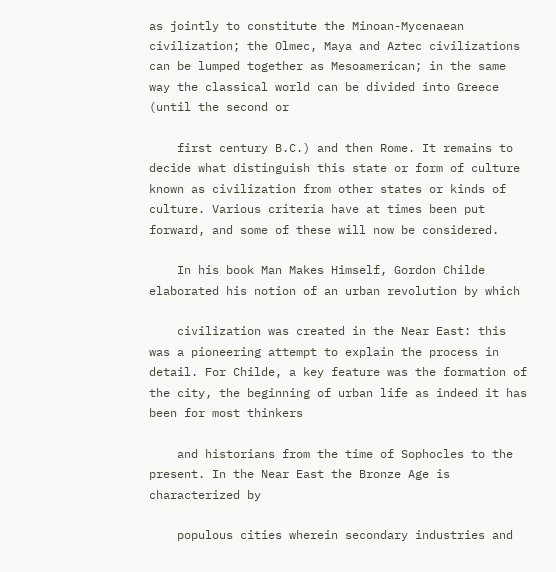as jointly to constitute the Minoan-Mycenaean civilization; the Olmec, Maya and Aztec civilizations can be lumped together as Mesoamerican; in the same way the classical world can be divided into Greece (until the second or

    first century B.C.) and then Rome. It remains to decide what distinguish this state or form of culture known as civilization from other states or kinds of culture. Various criteria have at times been put forward, and some of these will now be considered.

    In his book Man Makes Himself, Gordon Childe elaborated his notion of an urban revolution by which

    civilization was created in the Near East: this was a pioneering attempt to explain the process in detail. For Childe, a key feature was the formation of the city, the beginning of urban life as indeed it has been for most thinkers

    and historians from the time of Sophocles to the present. In the Near East the Bronze Age is characterized by

    populous cities wherein secondary industries and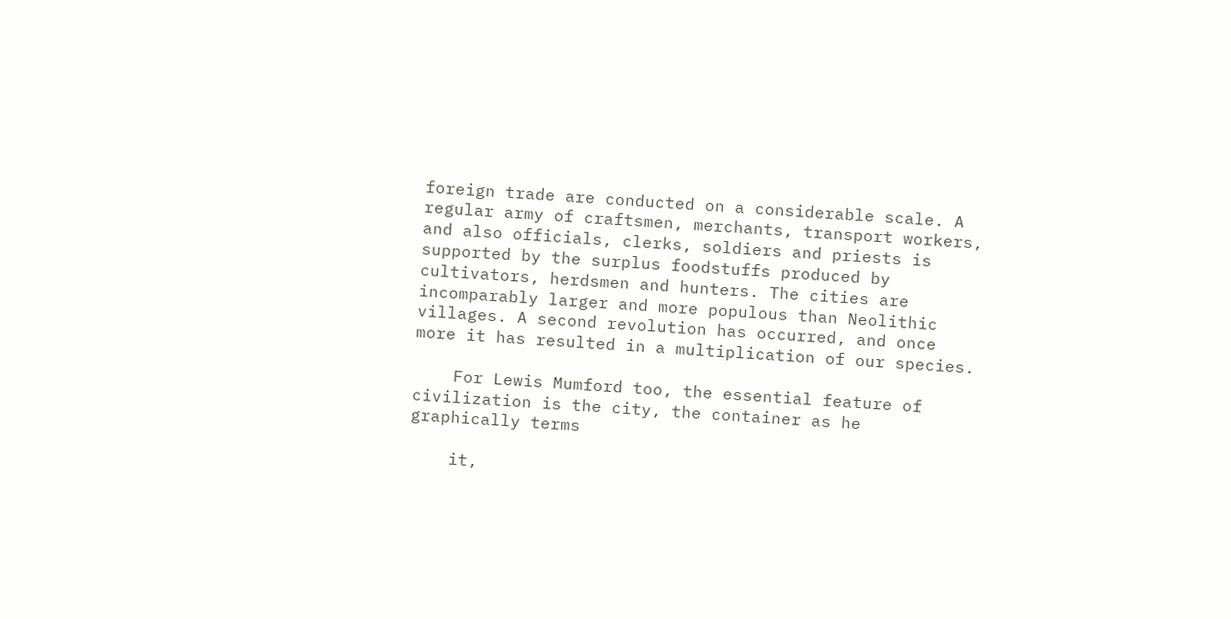foreign trade are conducted on a considerable scale. A regular army of craftsmen, merchants, transport workers, and also officials, clerks, soldiers and priests is supported by the surplus foodstuffs produced by cultivators, herdsmen and hunters. The cities are incomparably larger and more populous than Neolithic villages. A second revolution has occurred, and once more it has resulted in a multiplication of our species.

    For Lewis Mumford too, the essential feature of civilization is the city, the container as he graphically terms

    it,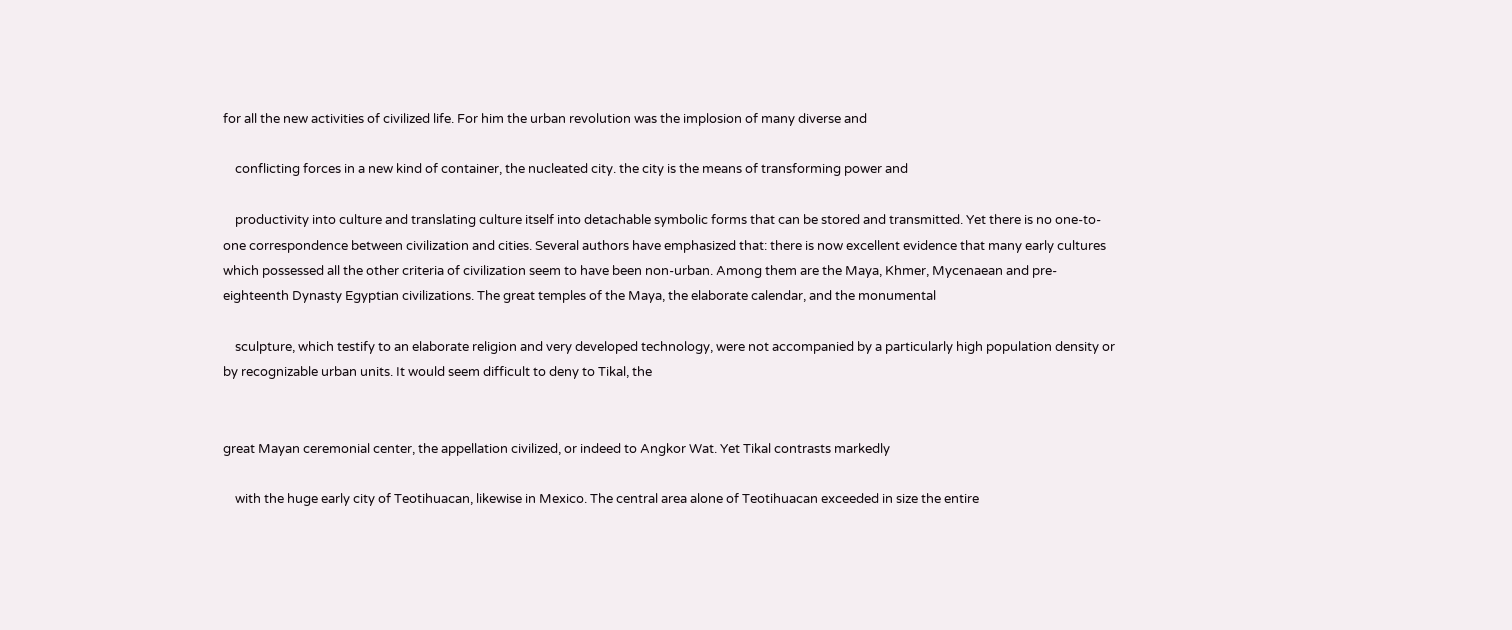for all the new activities of civilized life. For him the urban revolution was the implosion of many diverse and

    conflicting forces in a new kind of container, the nucleated city. the city is the means of transforming power and

    productivity into culture and translating culture itself into detachable symbolic forms that can be stored and transmitted. Yet there is no one-to-one correspondence between civilization and cities. Several authors have emphasized that: there is now excellent evidence that many early cultures which possessed all the other criteria of civilization seem to have been non-urban. Among them are the Maya, Khmer, Mycenaean and pre-eighteenth Dynasty Egyptian civilizations. The great temples of the Maya, the elaborate calendar, and the monumental

    sculpture, which testify to an elaborate religion and very developed technology, were not accompanied by a particularly high population density or by recognizable urban units. It would seem difficult to deny to Tikal, the


great Mayan ceremonial center, the appellation civilized, or indeed to Angkor Wat. Yet Tikal contrasts markedly

    with the huge early city of Teotihuacan, likewise in Mexico. The central area alone of Teotihuacan exceeded in size the entire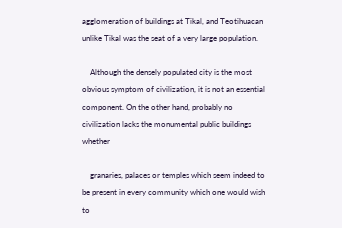agglomeration of buildings at Tikal, and Teotihuacan unlike Tikal was the seat of a very large population.

    Although the densely populated city is the most obvious symptom of civilization, it is not an essential component. On the other hand, probably no civilization lacks the monumental public buildings whether

    granaries, palaces or temples which seem indeed to be present in every community which one would wish to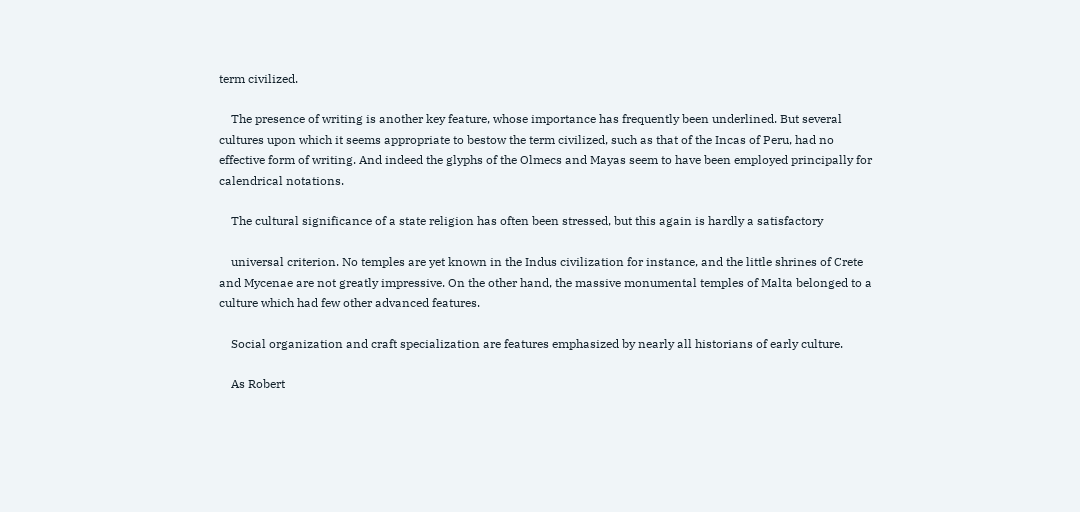term civilized.

    The presence of writing is another key feature, whose importance has frequently been underlined. But several cultures upon which it seems appropriate to bestow the term civilized, such as that of the Incas of Peru, had no effective form of writing. And indeed the glyphs of the Olmecs and Mayas seem to have been employed principally for calendrical notations.

    The cultural significance of a state religion has often been stressed, but this again is hardly a satisfactory

    universal criterion. No temples are yet known in the Indus civilization for instance, and the little shrines of Crete and Mycenae are not greatly impressive. On the other hand, the massive monumental temples of Malta belonged to a culture which had few other advanced features.

    Social organization and craft specialization are features emphasized by nearly all historians of early culture.

    As Robert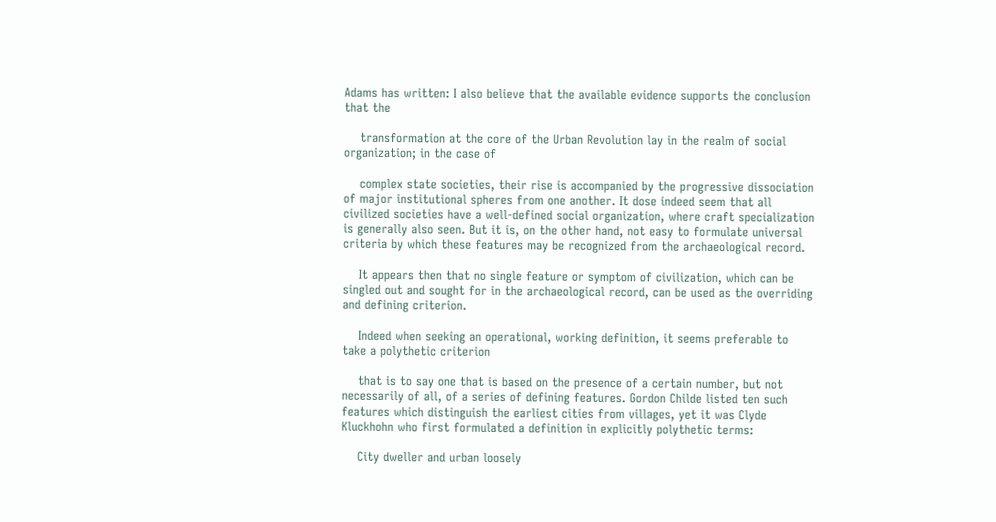Adams has written: I also believe that the available evidence supports the conclusion that the

    transformation at the core of the Urban Revolution lay in the realm of social organization; in the case of

    complex state societies, their rise is accompanied by the progressive dissociation of major institutional spheres from one another. It dose indeed seem that all civilized societies have a well-defined social organization, where craft specialization is generally also seen. But it is, on the other hand, not easy to formulate universal criteria by which these features may be recognized from the archaeological record.

    It appears then that no single feature or symptom of civilization, which can be singled out and sought for in the archaeological record, can be used as the overriding and defining criterion.

    Indeed when seeking an operational, working definition, it seems preferable to take a polythetic criterion

    that is to say one that is based on the presence of a certain number, but not necessarily of all, of a series of defining features. Gordon Childe listed ten such features which distinguish the earliest cities from villages, yet it was Clyde Kluckhohn who first formulated a definition in explicitly polythetic terms:

    City dweller and urban loosely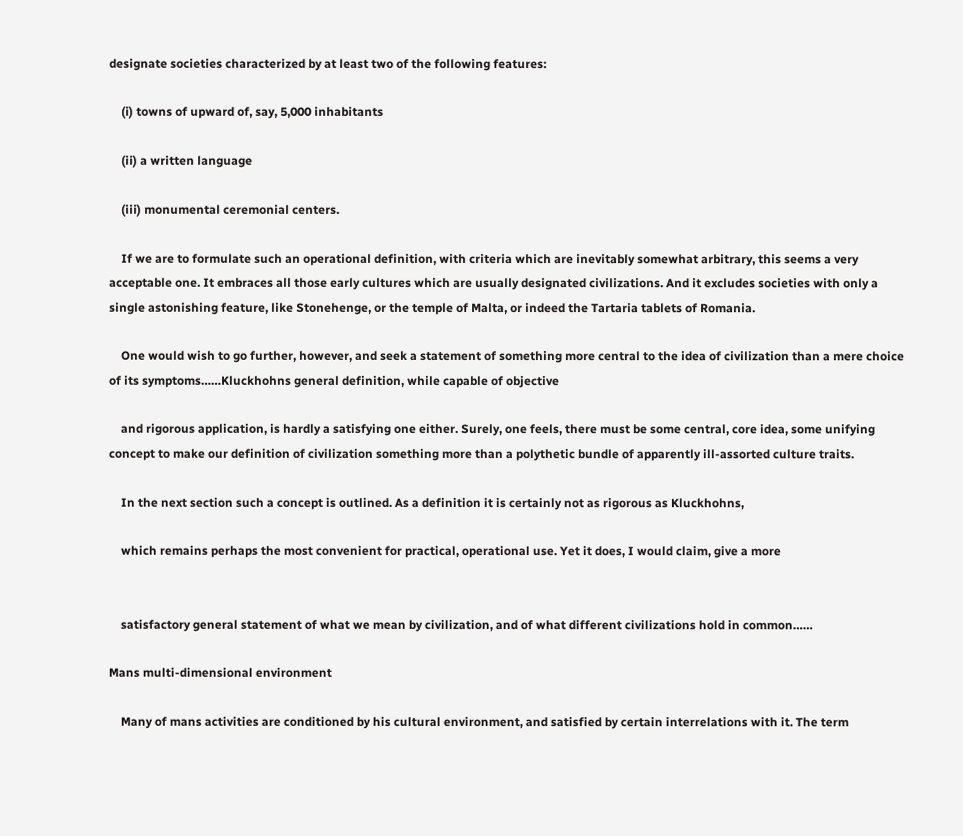designate societies characterized by at least two of the following features:

    (i) towns of upward of, say, 5,000 inhabitants

    (ii) a written language

    (iii) monumental ceremonial centers.

    If we are to formulate such an operational definition, with criteria which are inevitably somewhat arbitrary, this seems a very acceptable one. It embraces all those early cultures which are usually designated civilizations. And it excludes societies with only a single astonishing feature, like Stonehenge, or the temple of Malta, or indeed the Tartaria tablets of Romania.

    One would wish to go further, however, and seek a statement of something more central to the idea of civilization than a mere choice of its symptoms……Kluckhohns general definition, while capable of objective

    and rigorous application, is hardly a satisfying one either. Surely, one feels, there must be some central, core idea, some unifying concept to make our definition of civilization something more than a polythetic bundle of apparently ill-assorted culture traits.

    In the next section such a concept is outlined. As a definition it is certainly not as rigorous as Kluckhohns,

    which remains perhaps the most convenient for practical, operational use. Yet it does, I would claim, give a more


    satisfactory general statement of what we mean by civilization, and of what different civilizations hold in common……

Mans multi-dimensional environment

    Many of mans activities are conditioned by his cultural environment, and satisfied by certain interrelations with it. The term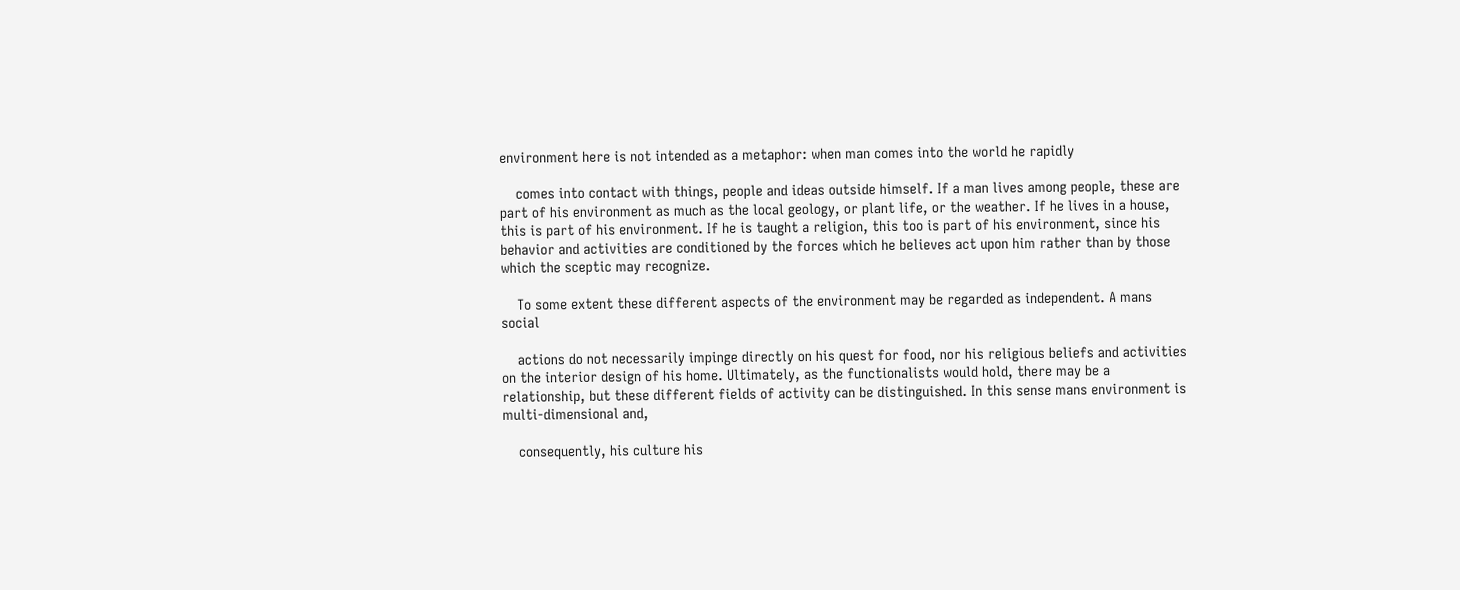environment here is not intended as a metaphor: when man comes into the world he rapidly

    comes into contact with things, people and ideas outside himself. If a man lives among people, these are part of his environment as much as the local geology, or plant life, or the weather. If he lives in a house, this is part of his environment. If he is taught a religion, this too is part of his environment, since his behavior and activities are conditioned by the forces which he believes act upon him rather than by those which the sceptic may recognize.

    To some extent these different aspects of the environment may be regarded as independent. A mans social

    actions do not necessarily impinge directly on his quest for food, nor his religious beliefs and activities on the interior design of his home. Ultimately, as the functionalists would hold, there may be a relationship, but these different fields of activity can be distinguished. In this sense mans environment is multi-dimensional and,

    consequently, his culture his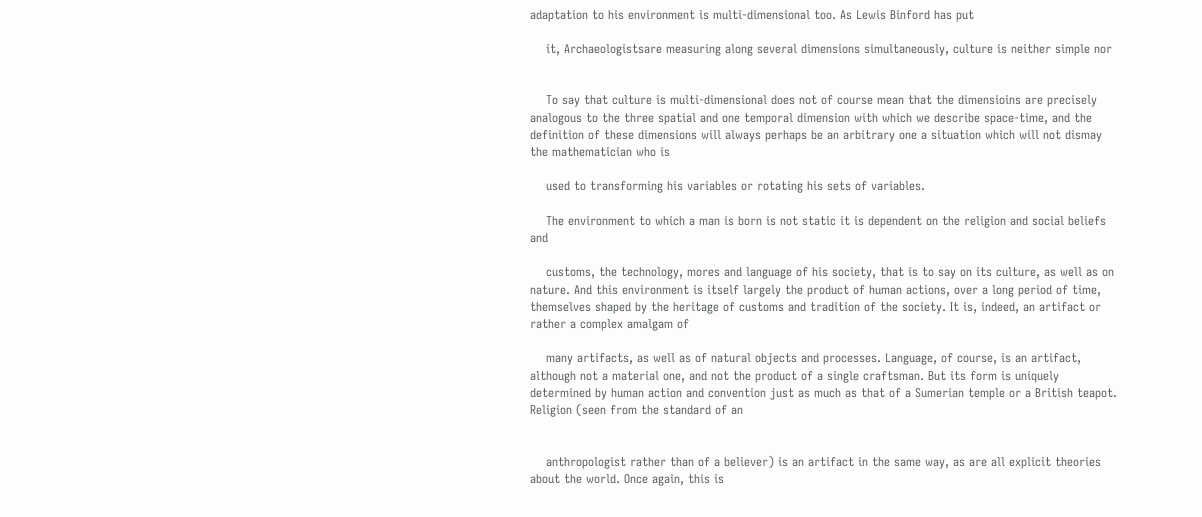adaptation to his environment is multi-dimensional too. As Lewis Binford has put

    it, Archaeologistsare measuring along several dimensions simultaneously, culture is neither simple nor


    To say that culture is multi-dimensional does not of course mean that the dimensioins are precisely analogous to the three spatial and one temporal dimension with which we describe space-time, and the definition of these dimensions will always perhaps be an arbitrary one a situation which will not dismay the mathematician who is

    used to transforming his variables or rotating his sets of variables.

    The environment to which a man is born is not static it is dependent on the religion and social beliefs and

    customs, the technology, mores and language of his society, that is to say on its culture, as well as on nature. And this environment is itself largely the product of human actions, over a long period of time, themselves shaped by the heritage of customs and tradition of the society. It is, indeed, an artifact or rather a complex amalgam of

    many artifacts, as well as of natural objects and processes. Language, of course, is an artifact, although not a material one, and not the product of a single craftsman. But its form is uniquely determined by human action and convention just as much as that of a Sumerian temple or a British teapot. Religion (seen from the standard of an


    anthropologist rather than of a believer) is an artifact in the same way, as are all explicit theories about the world. Once again, this is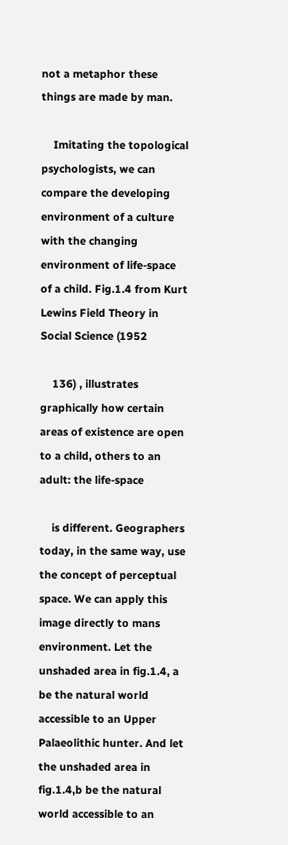not a metaphor these things are made by man.

    Imitating the topological psychologists, we can compare the developing environment of a culture with the changing environment of life-space of a child. Fig.1.4 from Kurt Lewins Field Theory in Social Science (1952

    136) , illustrates graphically how certain areas of existence are open to a child, others to an adult: the life-space

    is different. Geographers today, in the same way, use the concept of perceptual space. We can apply this image directly to mans environment. Let the unshaded area in fig.1.4, a be the natural world accessible to an Upper Palaeolithic hunter. And let the unshaded area in fig.1.4,b be the natural world accessible to an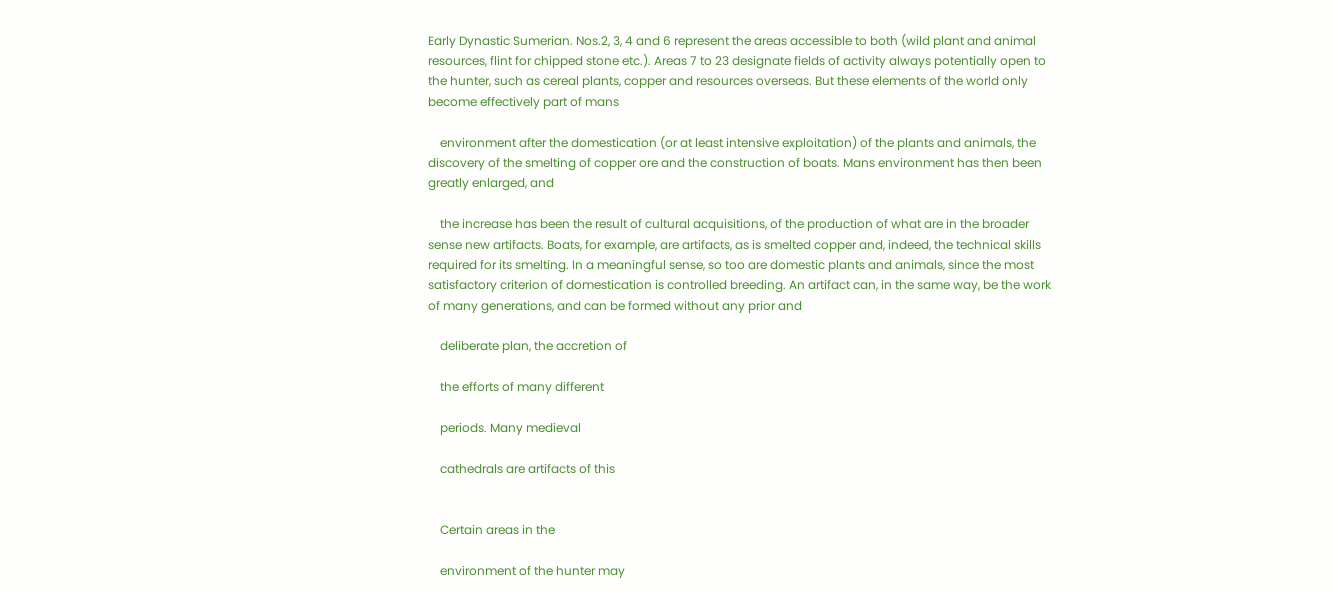Early Dynastic Sumerian. Nos.2, 3, 4 and 6 represent the areas accessible to both (wild plant and animal resources, flint for chipped stone etc.). Areas 7 to 23 designate fields of activity always potentially open to the hunter, such as cereal plants, copper and resources overseas. But these elements of the world only become effectively part of mans

    environment after the domestication (or at least intensive exploitation) of the plants and animals, the discovery of the smelting of copper ore and the construction of boats. Mans environment has then been greatly enlarged, and

    the increase has been the result of cultural acquisitions, of the production of what are in the broader sense new artifacts. Boats, for example, are artifacts, as is smelted copper and, indeed, the technical skills required for its smelting. In a meaningful sense, so too are domestic plants and animals, since the most satisfactory criterion of domestication is controlled breeding. An artifact can, in the same way, be the work of many generations, and can be formed without any prior and

    deliberate plan, the accretion of

    the efforts of many different

    periods. Many medieval

    cathedrals are artifacts of this


    Certain areas in the

    environment of the hunter may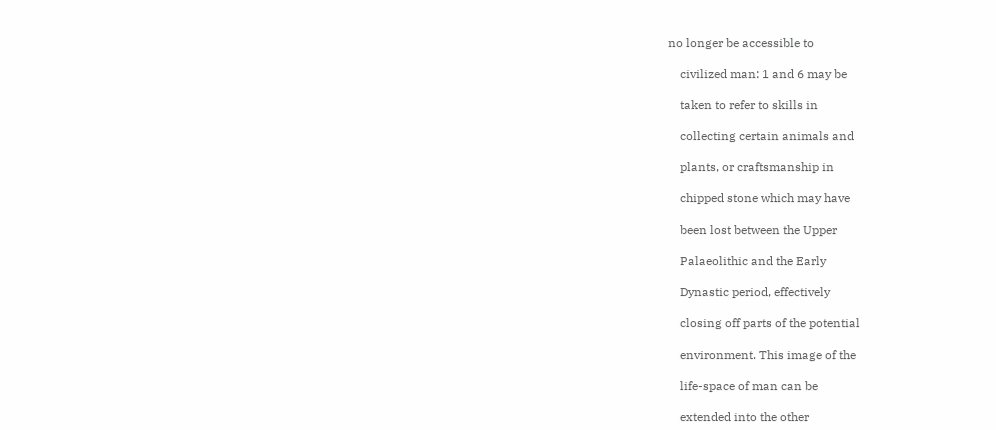no longer be accessible to

    civilized man: 1 and 6 may be

    taken to refer to skills in

    collecting certain animals and

    plants, or craftsmanship in

    chipped stone which may have

    been lost between the Upper

    Palaeolithic and the Early

    Dynastic period, effectively

    closing off parts of the potential

    environment. This image of the

    life-space of man can be

    extended into the other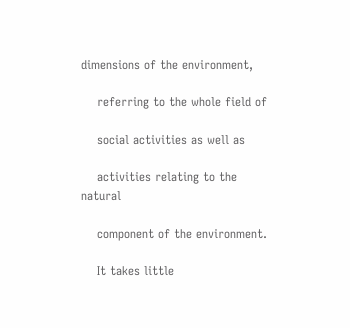dimensions of the environment,

    referring to the whole field of

    social activities as well as

    activities relating to the natural

    component of the environment.

    It takes little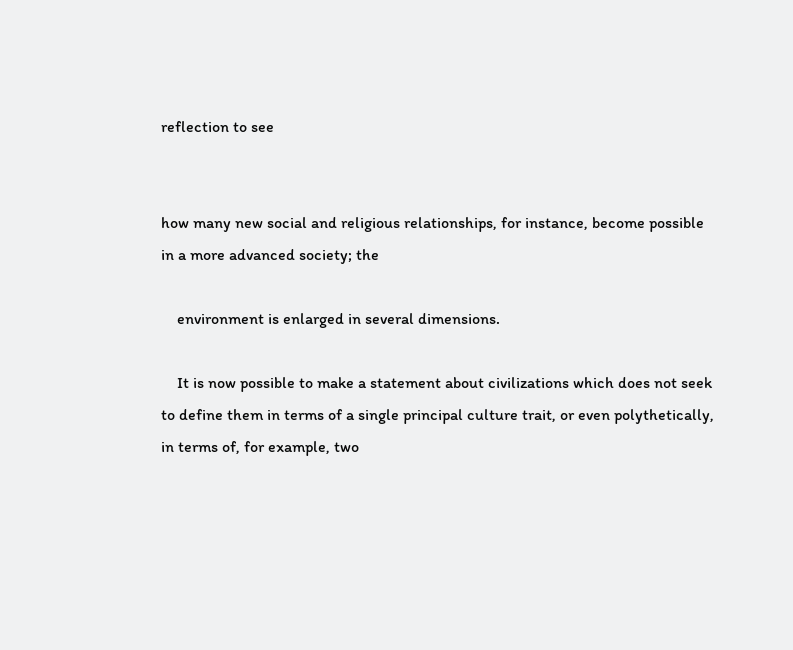reflection to see


how many new social and religious relationships, for instance, become possible in a more advanced society; the

    environment is enlarged in several dimensions.

    It is now possible to make a statement about civilizations which does not seek to define them in terms of a single principal culture trait, or even polythetically, in terms of, for example, two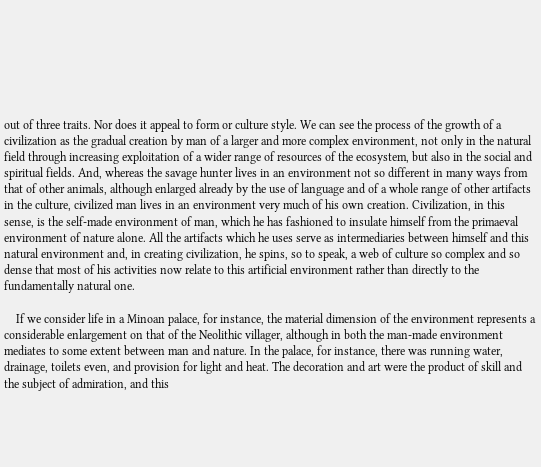out of three traits. Nor does it appeal to form or culture style. We can see the process of the growth of a civilization as the gradual creation by man of a larger and more complex environment, not only in the natural field through increasing exploitation of a wider range of resources of the ecosystem, but also in the social and spiritual fields. And, whereas the savage hunter lives in an environment not so different in many ways from that of other animals, although enlarged already by the use of language and of a whole range of other artifacts in the culture, civilized man lives in an environment very much of his own creation. Civilization, in this sense, is the self-made environment of man, which he has fashioned to insulate himself from the primaeval environment of nature alone. All the artifacts which he uses serve as intermediaries between himself and this natural environment and, in creating civilization, he spins, so to speak, a web of culture so complex and so dense that most of his activities now relate to this artificial environment rather than directly to the fundamentally natural one.

    If we consider life in a Minoan palace, for instance, the material dimension of the environment represents a considerable enlargement on that of the Neolithic villager, although in both the man-made environment mediates to some extent between man and nature. In the palace, for instance, there was running water, drainage, toilets even, and provision for light and heat. The decoration and art were the product of skill and the subject of admiration, and this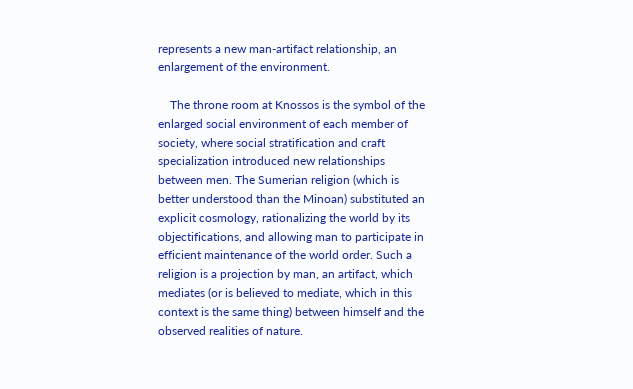represents a new man-artifact relationship, an enlargement of the environment.

    The throne room at Knossos is the symbol of the enlarged social environment of each member of society, where social stratification and craft specialization introduced new relationships between men. The Sumerian religion (which is better understood than the Minoan) substituted an explicit cosmology, rationalizing the world by its objectifications, and allowing man to participate in efficient maintenance of the world order. Such a religion is a projection by man, an artifact, which mediates (or is believed to mediate, which in this context is the same thing) between himself and the observed realities of nature.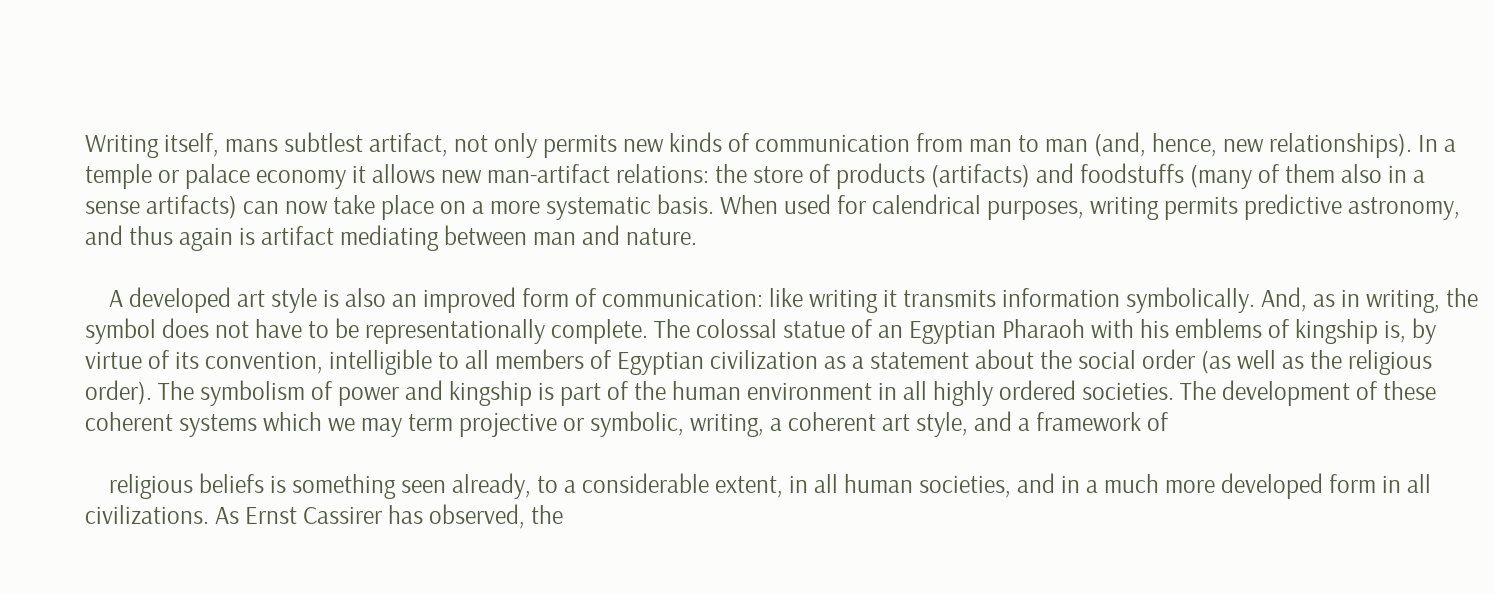Writing itself, mans subtlest artifact, not only permits new kinds of communication from man to man (and, hence, new relationships). In a temple or palace economy it allows new man-artifact relations: the store of products (artifacts) and foodstuffs (many of them also in a sense artifacts) can now take place on a more systematic basis. When used for calendrical purposes, writing permits predictive astronomy, and thus again is artifact mediating between man and nature.

    A developed art style is also an improved form of communication: like writing it transmits information symbolically. And, as in writing, the symbol does not have to be representationally complete. The colossal statue of an Egyptian Pharaoh with his emblems of kingship is, by virtue of its convention, intelligible to all members of Egyptian civilization as a statement about the social order (as well as the religious order). The symbolism of power and kingship is part of the human environment in all highly ordered societies. The development of these coherent systems which we may term projective or symbolic, writing, a coherent art style, and a framework of

    religious beliefs is something seen already, to a considerable extent, in all human societies, and in a much more developed form in all civilizations. As Ernst Cassirer has observed, the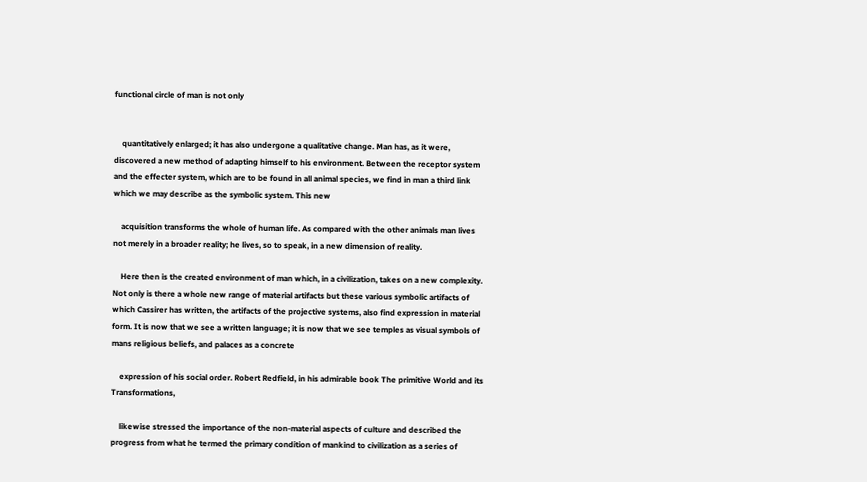functional circle of man is not only


    quantitatively enlarged; it has also undergone a qualitative change. Man has, as it were, discovered a new method of adapting himself to his environment. Between the receptor system and the effecter system, which are to be found in all animal species, we find in man a third link which we may describe as the symbolic system. This new

    acquisition transforms the whole of human life. As compared with the other animals man lives not merely in a broader reality; he lives, so to speak, in a new dimension of reality.

    Here then is the created environment of man which, in a civilization, takes on a new complexity. Not only is there a whole new range of material artifacts but these various symbolic artifacts of which Cassirer has written, the artifacts of the projective systems, also find expression in material form. It is now that we see a written language; it is now that we see temples as visual symbols of mans religious beliefs, and palaces as a concrete

    expression of his social order. Robert Redfield, in his admirable book The primitive World and its Transformations,

    likewise stressed the importance of the non-material aspects of culture and described the progress from what he termed the primary condition of mankind to civilization as a series of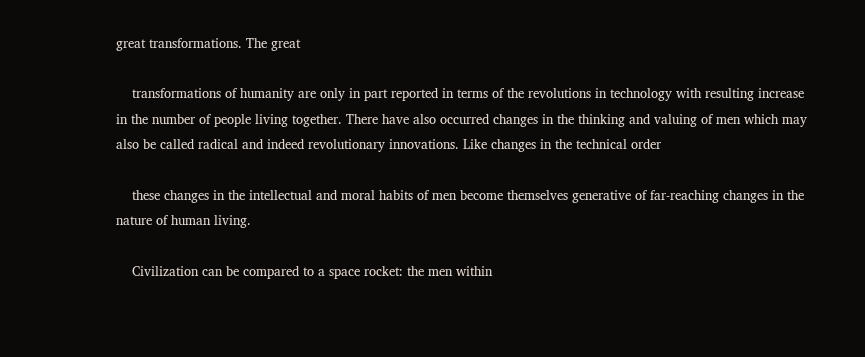great transformations. The great

    transformations of humanity are only in part reported in terms of the revolutions in technology with resulting increase in the number of people living together. There have also occurred changes in the thinking and valuing of men which may also be called radical and indeed revolutionary innovations. Like changes in the technical order

    these changes in the intellectual and moral habits of men become themselves generative of far-reaching changes in the nature of human living.

    Civilization can be compared to a space rocket: the men within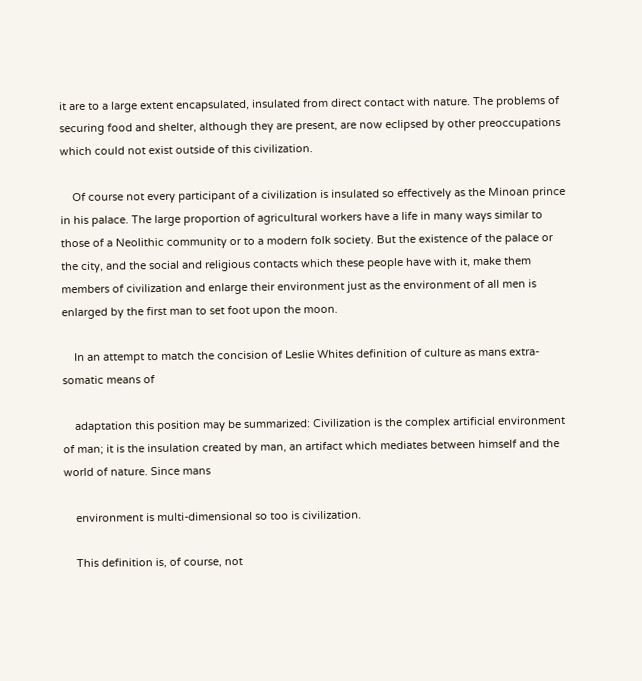it are to a large extent encapsulated, insulated from direct contact with nature. The problems of securing food and shelter, although they are present, are now eclipsed by other preoccupations which could not exist outside of this civilization.

    Of course not every participant of a civilization is insulated so effectively as the Minoan prince in his palace. The large proportion of agricultural workers have a life in many ways similar to those of a Neolithic community or to a modern folk society. But the existence of the palace or the city, and the social and religious contacts which these people have with it, make them members of civilization and enlarge their environment just as the environment of all men is enlarged by the first man to set foot upon the moon.

    In an attempt to match the concision of Leslie Whites definition of culture as mans extra-somatic means of

    adaptation this position may be summarized: Civilization is the complex artificial environment of man; it is the insulation created by man, an artifact which mediates between himself and the world of nature. Since mans

    environment is multi-dimensional so too is civilization.

    This definition is, of course, not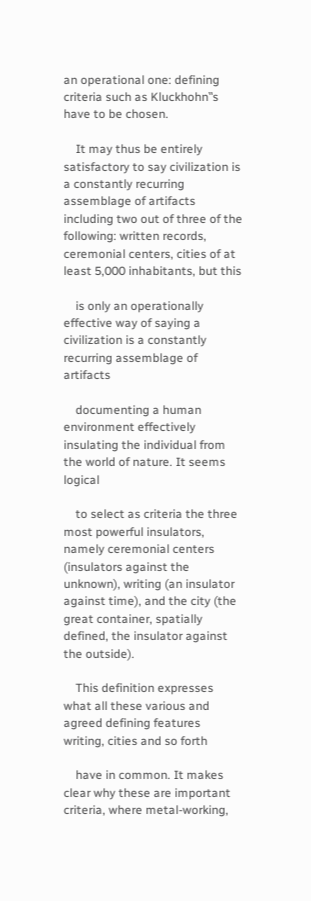an operational one: defining criteria such as Kluckhohn‟s have to be chosen.

    It may thus be entirely satisfactory to say civilization is a constantly recurring assemblage of artifacts including two out of three of the following: written records, ceremonial centers, cities of at least 5,000 inhabitants, but this

    is only an operationally effective way of saying a civilization is a constantly recurring assemblage of artifacts

    documenting a human environment effectively insulating the individual from the world of nature. It seems logical

    to select as criteria the three most powerful insulators, namely ceremonial centers (insulators against the unknown), writing (an insulator against time), and the city (the great container, spatially defined, the insulator against the outside).

    This definition expresses what all these various and agreed defining features writing, cities and so forth

    have in common. It makes clear why these are important criteria, where metal-working,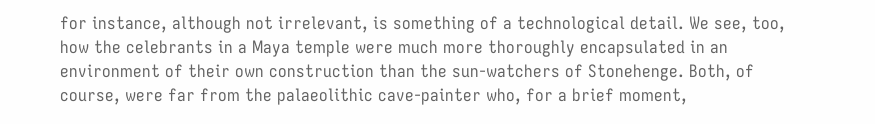for instance, although not irrelevant, is something of a technological detail. We see, too, how the celebrants in a Maya temple were much more thoroughly encapsulated in an environment of their own construction than the sun-watchers of Stonehenge. Both, of course, were far from the palaeolithic cave-painter who, for a brief moment,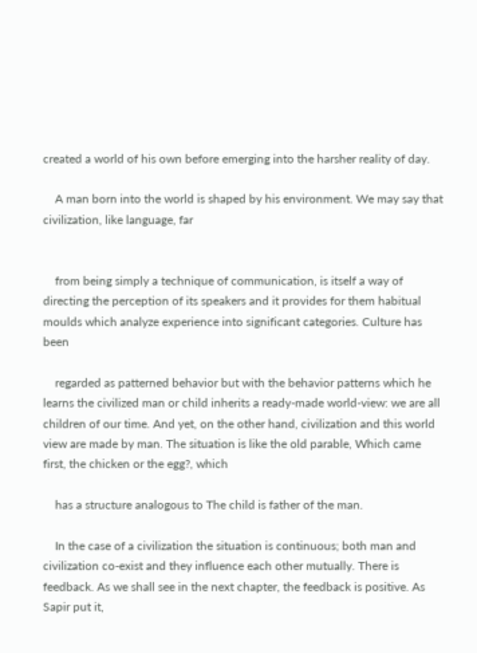created a world of his own before emerging into the harsher reality of day.

    A man born into the world is shaped by his environment. We may say that civilization, like language, far


    from being simply a technique of communication, is itself a way of directing the perception of its speakers and it provides for them habitual moulds which analyze experience into significant categories. Culture has been

    regarded as patterned behavior but with the behavior patterns which he learns the civilized man or child inherits a ready-made world-view: we are all children of our time. And yet, on the other hand, civilization and this world view are made by man. The situation is like the old parable, Which came first, the chicken or the egg?, which

    has a structure analogous to The child is father of the man.

    In the case of a civilization the situation is continuous; both man and civilization co-exist and they influence each other mutually. There is feedback. As we shall see in the next chapter, the feedback is positive. As Sapir put it,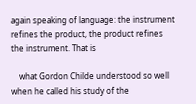again speaking of language: the instrument refines the product, the product refines the instrument. That is

    what Gordon Childe understood so well when he called his study of the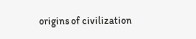origins of civilization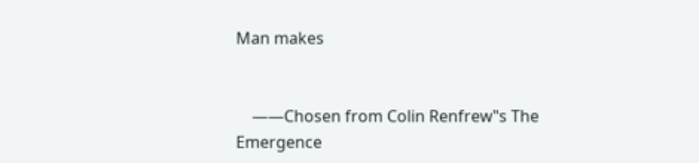Man makes


    ——Chosen from Colin Renfrew‟s The Emergence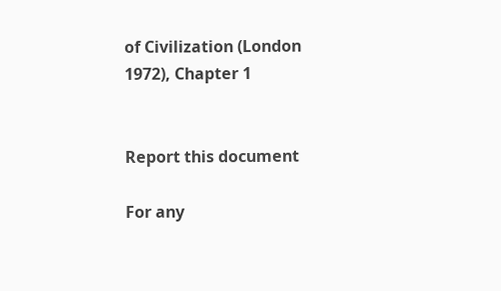of Civilization (London 1972), Chapter 1


Report this document

For any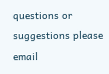questions or suggestions please email